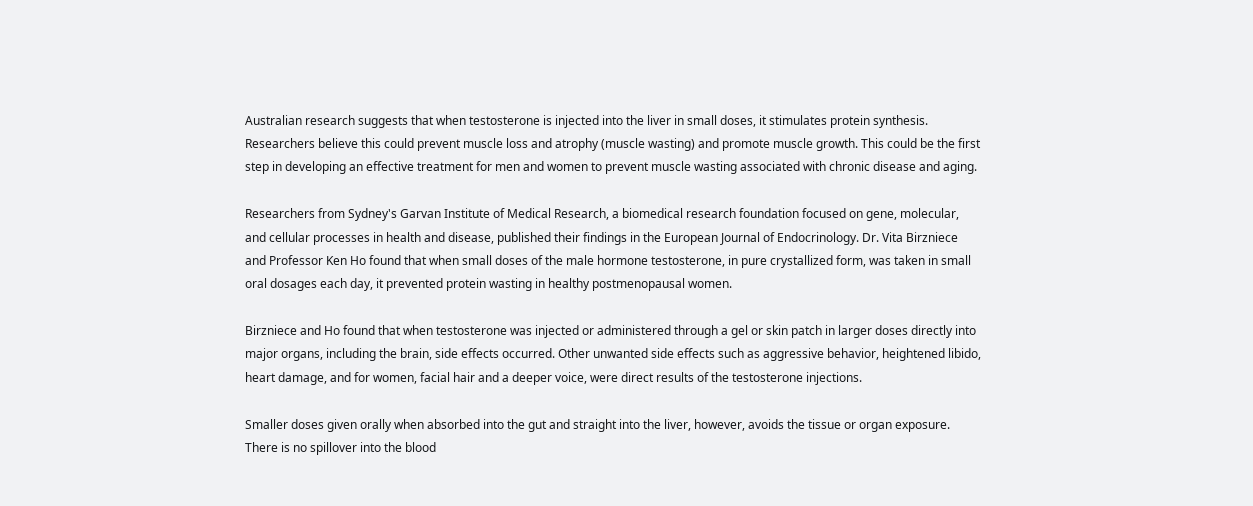Australian research suggests that when testosterone is injected into the liver in small doses, it stimulates protein synthesis. Researchers believe this could prevent muscle loss and atrophy (muscle wasting) and promote muscle growth. This could be the first step in developing an effective treatment for men and women to prevent muscle wasting associated with chronic disease and aging.

Researchers from Sydney's Garvan Institute of Medical Research, a biomedical research foundation focused on gene, molecular, and cellular processes in health and disease, published their findings in the European Journal of Endocrinology. Dr. Vita Birzniece and Professor Ken Ho found that when small doses of the male hormone testosterone, in pure crystallized form, was taken in small oral dosages each day, it prevented protein wasting in healthy postmenopausal women.

Birzniece and Ho found that when testosterone was injected or administered through a gel or skin patch in larger doses directly into major organs, including the brain, side effects occurred. Other unwanted side effects such as aggressive behavior, heightened libido, heart damage, and for women, facial hair and a deeper voice, were direct results of the testosterone injections.

Smaller doses given orally when absorbed into the gut and straight into the liver, however, avoids the tissue or organ exposure. There is no spillover into the blood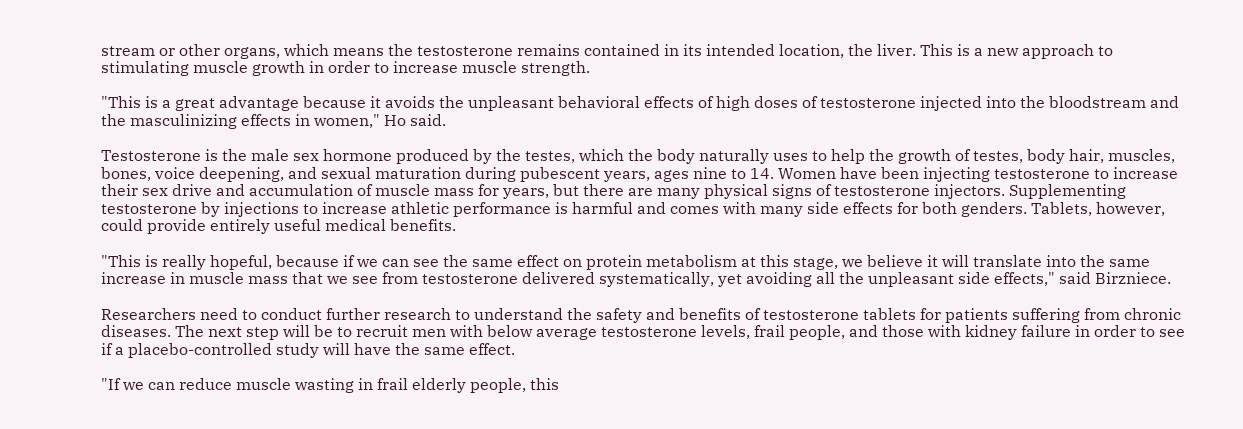stream or other organs, which means the testosterone remains contained in its intended location, the liver. This is a new approach to stimulating muscle growth in order to increase muscle strength.

"This is a great advantage because it avoids the unpleasant behavioral effects of high doses of testosterone injected into the bloodstream and the masculinizing effects in women," Ho said.

Testosterone is the male sex hormone produced by the testes, which the body naturally uses to help the growth of testes, body hair, muscles, bones, voice deepening, and sexual maturation during pubescent years, ages nine to 14. Women have been injecting testosterone to increase their sex drive and accumulation of muscle mass for years, but there are many physical signs of testosterone injectors. Supplementing testosterone by injections to increase athletic performance is harmful and comes with many side effects for both genders. Tablets, however, could provide entirely useful medical benefits.

"This is really hopeful, because if we can see the same effect on protein metabolism at this stage, we believe it will translate into the same increase in muscle mass that we see from testosterone delivered systematically, yet avoiding all the unpleasant side effects," said Birzniece.

Researchers need to conduct further research to understand the safety and benefits of testosterone tablets for patients suffering from chronic diseases. The next step will be to recruit men with below average testosterone levels, frail people, and those with kidney failure in order to see if a placebo-controlled study will have the same effect.

"If we can reduce muscle wasting in frail elderly people, this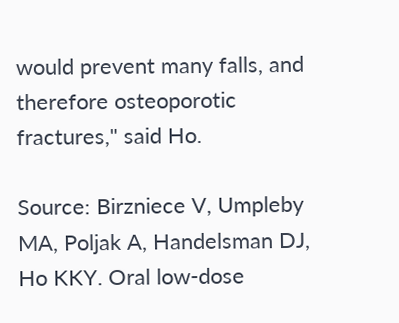would prevent many falls, and therefore osteoporotic fractures," said Ho.

Source: Birzniece V, Umpleby MA, Poljak A, Handelsman DJ, Ho KKY. Oral low-dose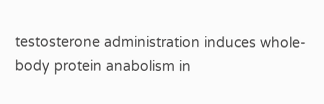testosterone administration induces whole-body protein anabolism in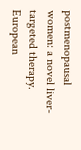postmenopausal women: a novel liver-targeted therapy. European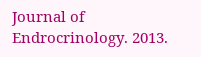Journal of Endrocrinology. 2013.